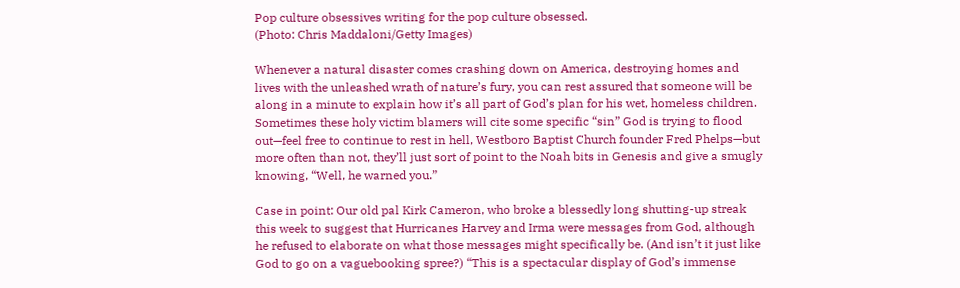Pop culture obsessives writing for the pop culture obsessed.
(Photo: Chris Maddaloni/Getty Images)

Whenever a natural disaster comes crashing down on America, destroying homes and lives with the unleashed wrath of nature’s fury, you can rest assured that someone will be along in a minute to explain how it’s all part of God’s plan for his wet, homeless children. Sometimes these holy victim blamers will cite some specific “sin” God is trying to flood out—feel free to continue to rest in hell, Westboro Baptist Church founder Fred Phelps—but more often than not, they’ll just sort of point to the Noah bits in Genesis and give a smugly knowing, “Well, he warned you.”

Case in point: Our old pal Kirk Cameron, who broke a blessedly long shutting-up streak this week to suggest that Hurricanes Harvey and Irma were messages from God, although he refused to elaborate on what those messages might specifically be. (And isn’t it just like God to go on a vaguebooking spree?) “This is a spectacular display of God’s immense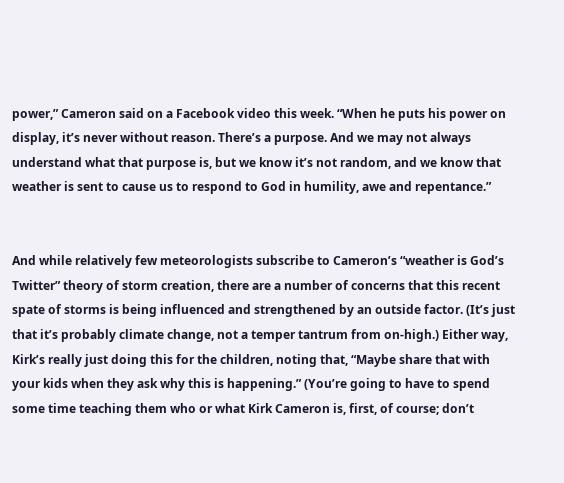power,” Cameron said on a Facebook video this week. “When he puts his power on display, it’s never without reason. There’s a purpose. And we may not always understand what that purpose is, but we know it’s not random, and we know that weather is sent to cause us to respond to God in humility, awe and repentance.”


And while relatively few meteorologists subscribe to Cameron’s “weather is God’s Twitter” theory of storm creation, there are a number of concerns that this recent spate of storms is being influenced and strengthened by an outside factor. (It’s just that it’s probably climate change, not a temper tantrum from on-high.) Either way, Kirk’s really just doing this for the children, noting that, “Maybe share that with your kids when they ask why this is happening.” (You’re going to have to spend some time teaching them who or what Kirk Cameron is, first, of course; don’t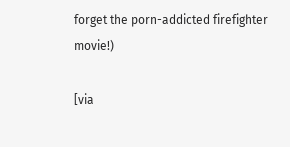forget the porn-addicted firefighter movie!)

[via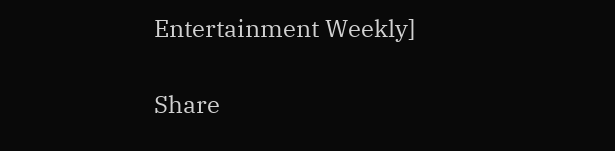Entertainment Weekly]

Share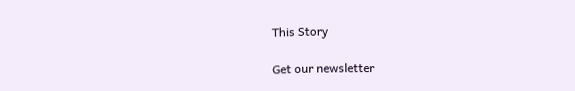This Story

Get our newsletter